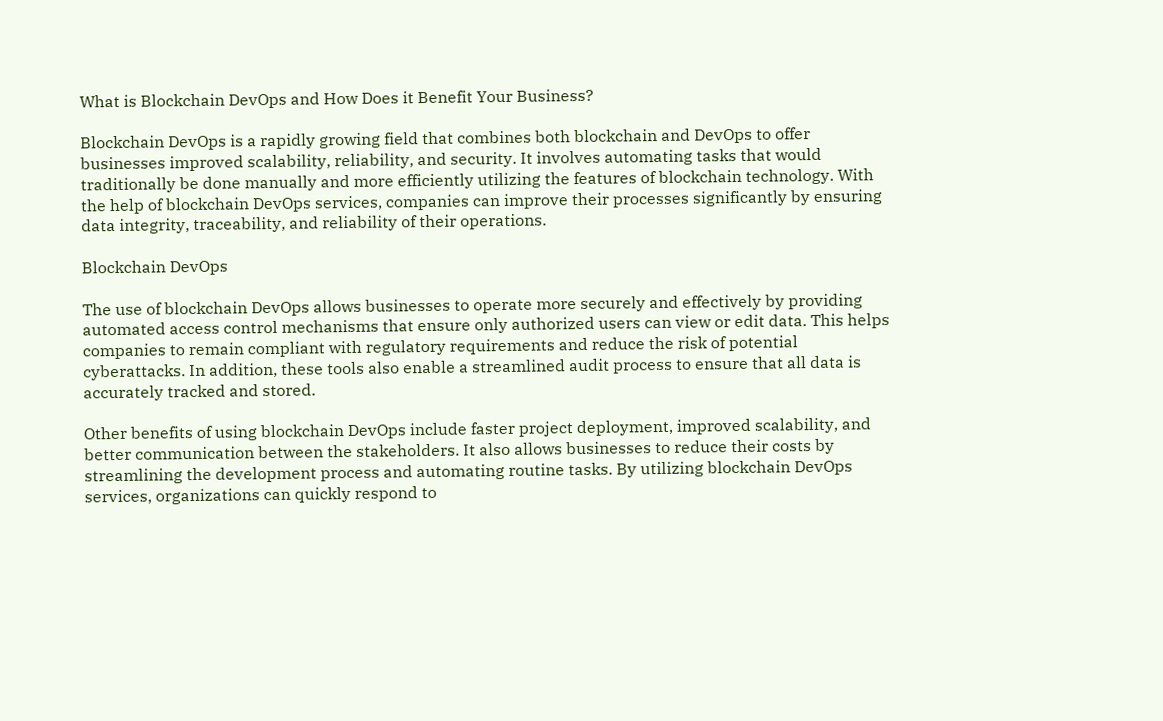What is Blockchain DevOps and How Does it Benefit Your Business?

Blockchain DevOps is a rapidly growing field that combines both blockchain and DevOps to offer businesses improved scalability, reliability, and security. It involves automating tasks that would traditionally be done manually and more efficiently utilizing the features of blockchain technology. With the help of blockchain DevOps services, companies can improve their processes significantly by ensuring data integrity, traceability, and reliability of their operations.

Blockchain DevOps

The use of blockchain DevOps allows businesses to operate more securely and effectively by providing automated access control mechanisms that ensure only authorized users can view or edit data. This helps companies to remain compliant with regulatory requirements and reduce the risk of potential cyberattacks. In addition, these tools also enable a streamlined audit process to ensure that all data is accurately tracked and stored.

Other benefits of using blockchain DevOps include faster project deployment, improved scalability, and better communication between the stakeholders. It also allows businesses to reduce their costs by streamlining the development process and automating routine tasks. By utilizing blockchain DevOps services, organizations can quickly respond to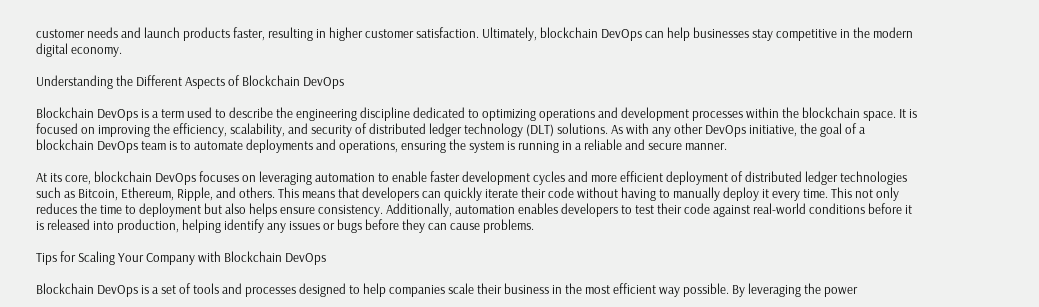customer needs and launch products faster, resulting in higher customer satisfaction. Ultimately, blockchain DevOps can help businesses stay competitive in the modern digital economy.

Understanding the Different Aspects of Blockchain DevOps

Blockchain DevOps is a term used to describe the engineering discipline dedicated to optimizing operations and development processes within the blockchain space. It is focused on improving the efficiency, scalability, and security of distributed ledger technology (DLT) solutions. As with any other DevOps initiative, the goal of a blockchain DevOps team is to automate deployments and operations, ensuring the system is running in a reliable and secure manner.

At its core, blockchain DevOps focuses on leveraging automation to enable faster development cycles and more efficient deployment of distributed ledger technologies such as Bitcoin, Ethereum, Ripple, and others. This means that developers can quickly iterate their code without having to manually deploy it every time. This not only reduces the time to deployment but also helps ensure consistency. Additionally, automation enables developers to test their code against real-world conditions before it is released into production, helping identify any issues or bugs before they can cause problems.

Tips for Scaling Your Company with Blockchain DevOps

Blockchain DevOps is a set of tools and processes designed to help companies scale their business in the most efficient way possible. By leveraging the power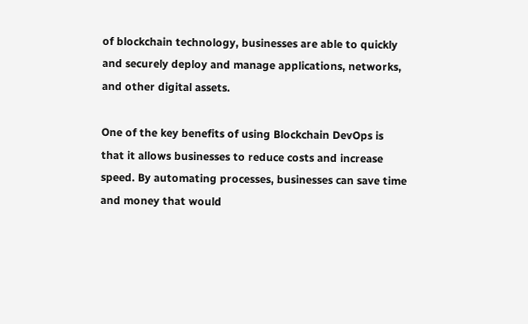of blockchain technology, businesses are able to quickly and securely deploy and manage applications, networks, and other digital assets.

One of the key benefits of using Blockchain DevOps is that it allows businesses to reduce costs and increase speed. By automating processes, businesses can save time and money that would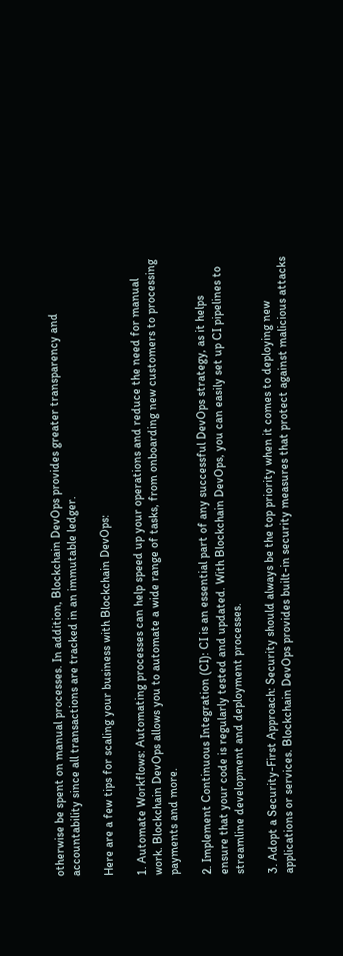otherwise be spent on manual processes. In addition, Blockchain DevOps provides greater transparency and accountability since all transactions are tracked in an immutable ledger.

Here are a few tips for scaling your business with Blockchain DevOps:

1. Automate Workflows: Automating processes can help speed up your operations and reduce the need for manual work. Blockchain DevOps allows you to automate a wide range of tasks, from onboarding new customers to processing payments and more.

2. Implement Continuous Integration (CI): CI is an essential part of any successful DevOps strategy, as it helps ensure that your code is regularly tested and updated. With Blockchain DevOps, you can easily set up CI pipelines to streamline development and deployment processes.

3. Adopt a Security-First Approach: Security should always be the top priority when it comes to deploying new applications or services. Blockchain DevOps provides built-in security measures that protect against malicious attacks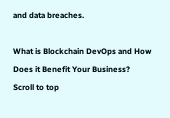and data breaches.

What is Blockchain DevOps and How Does it Benefit Your Business?
Scroll to top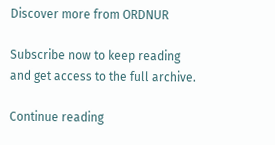Discover more from ORDNUR

Subscribe now to keep reading and get access to the full archive.

Continue reading